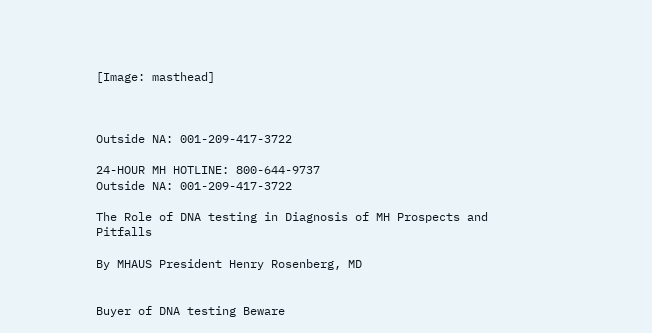[Image: masthead]



Outside NA: 001-209-417-3722

24-HOUR MH HOTLINE: 800-644-9737
Outside NA: 001-209-417-3722

The Role of DNA testing in Diagnosis of MH Prospects and Pitfalls

By MHAUS President Henry Rosenberg, MD


Buyer of DNA testing Beware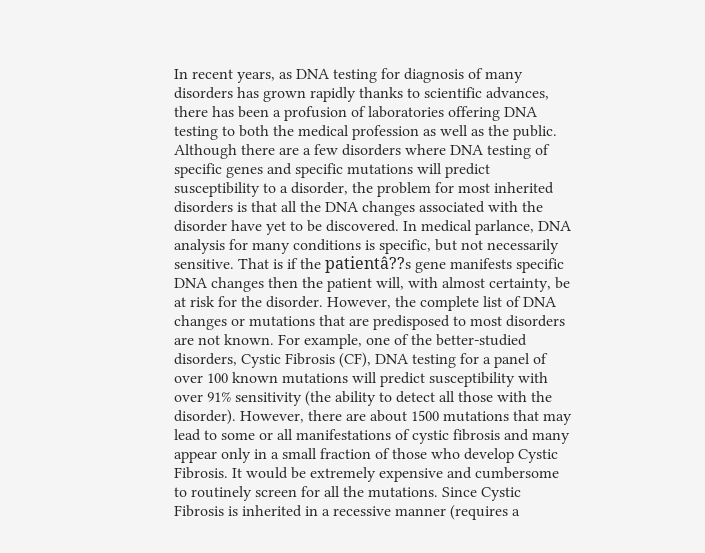In recent years, as DNA testing for diagnosis of many disorders has grown rapidly thanks to scientific advances, there has been a profusion of laboratories offering DNA testing to both the medical profession as well as the public. Although there are a few disorders where DNA testing of specific genes and specific mutations will predict susceptibility to a disorder, the problem for most inherited disorders is that all the DNA changes associated with the disorder have yet to be discovered. In medical parlance, DNA analysis for many conditions is specific, but not necessarily sensitive. That is if the patientâ??s gene manifests specific DNA changes then the patient will, with almost certainty, be at risk for the disorder. However, the complete list of DNA changes or mutations that are predisposed to most disorders are not known. For example, one of the better-studied disorders, Cystic Fibrosis (CF), DNA testing for a panel of over 100 known mutations will predict susceptibility with over 91% sensitivity (the ability to detect all those with the disorder). However, there are about 1500 mutations that may lead to some or all manifestations of cystic fibrosis and many appear only in a small fraction of those who develop Cystic Fibrosis. It would be extremely expensive and cumbersome to routinely screen for all the mutations. Since Cystic Fibrosis is inherited in a recessive manner (requires a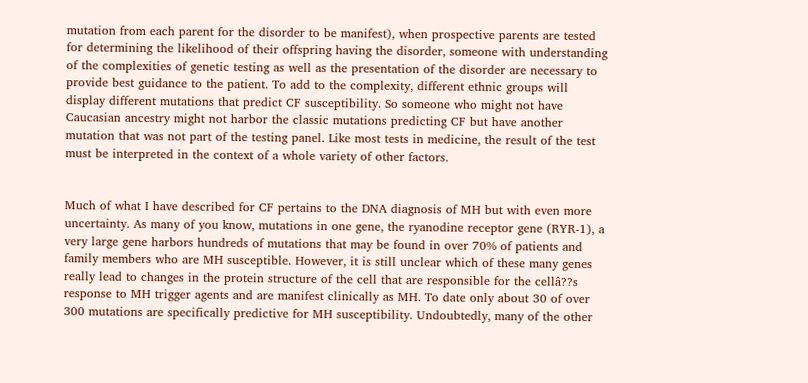mutation from each parent for the disorder to be manifest), when prospective parents are tested for determining the likelihood of their offspring having the disorder, someone with understanding of the complexities of genetic testing as well as the presentation of the disorder are necessary to provide best guidance to the patient. To add to the complexity, different ethnic groups will display different mutations that predict CF susceptibility. So someone who might not have Caucasian ancestry might not harbor the classic mutations predicting CF but have another mutation that was not part of the testing panel. Like most tests in medicine, the result of the test must be interpreted in the context of a whole variety of other factors.


Much of what I have described for CF pertains to the DNA diagnosis of MH but with even more uncertainty. As many of you know, mutations in one gene, the ryanodine receptor gene (RYR-1), a very large gene harbors hundreds of mutations that may be found in over 70% of patients and family members who are MH susceptible. However, it is still unclear which of these many genes really lead to changes in the protein structure of the cell that are responsible for the cellâ??s response to MH trigger agents and are manifest clinically as MH. To date only about 30 of over 300 mutations are specifically predictive for MH susceptibility. Undoubtedly, many of the other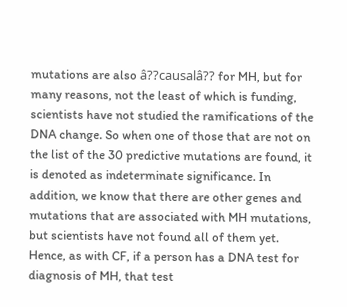mutations are also â??causalâ?? for MH, but for many reasons, not the least of which is funding, scientists have not studied the ramifications of the DNA change. So when one of those that are not on the list of the 30 predictive mutations are found, it is denoted as indeterminate significance. In addition, we know that there are other genes and mutations that are associated with MH mutations, but scientists have not found all of them yet. Hence, as with CF, if a person has a DNA test for diagnosis of MH, that test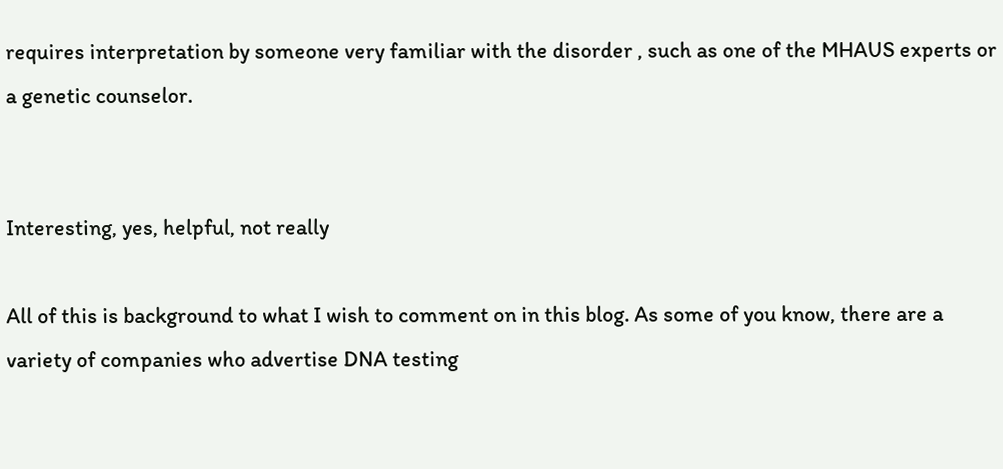requires interpretation by someone very familiar with the disorder , such as one of the MHAUS experts or a genetic counselor.


Interesting, yes, helpful, not really

All of this is background to what I wish to comment on in this blog. As some of you know, there are a variety of companies who advertise DNA testing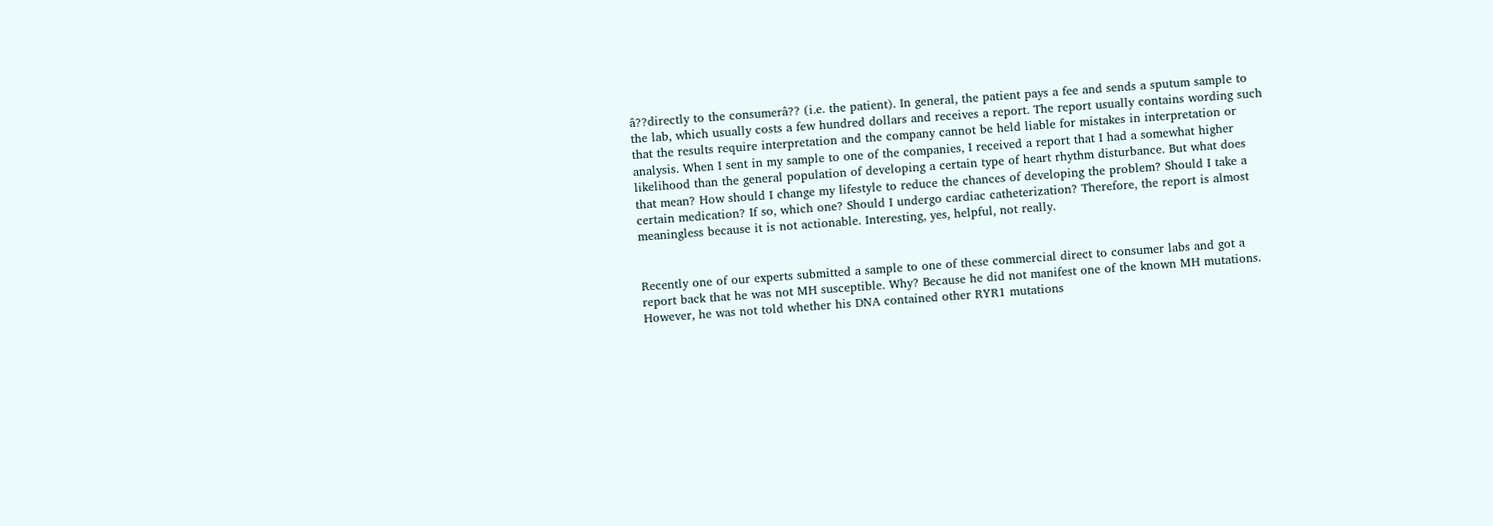â??directly to the consumerâ?? (i.e. the patient). In general, the patient pays a fee and sends a sputum sample to the lab, which usually costs a few hundred dollars and receives a report. The report usually contains wording such that the results require interpretation and the company cannot be held liable for mistakes in interpretation or analysis. When I sent in my sample to one of the companies, I received a report that I had a somewhat higher likelihood than the general population of developing a certain type of heart rhythm disturbance. But what does that mean? How should I change my lifestyle to reduce the chances of developing the problem? Should I take a certain medication? If so, which one? Should I undergo cardiac catheterization? Therefore, the report is almost meaningless because it is not actionable. Interesting, yes, helpful, not really.


Recently one of our experts submitted a sample to one of these commercial direct to consumer labs and got a report back that he was not MH susceptible. Why? Because he did not manifest one of the known MH mutations. However, he was not told whether his DNA contained other RYR1 mutations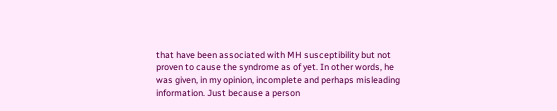that have been associated with MH susceptibility but not proven to cause the syndrome as of yet. In other words, he was given, in my opinion, incomplete and perhaps misleading information. Just because a person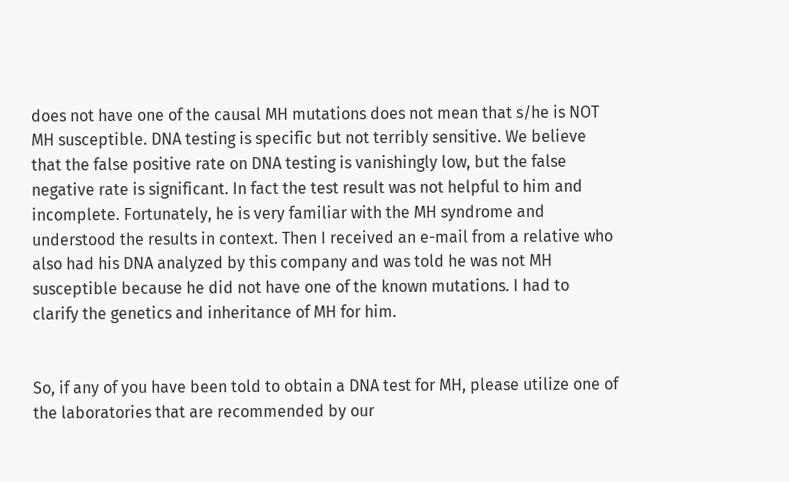does not have one of the causal MH mutations does not mean that s/he is NOT MH susceptible. DNA testing is specific but not terribly sensitive. We believe that the false positive rate on DNA testing is vanishingly low, but the false negative rate is significant. In fact the test result was not helpful to him and incomplete. Fortunately, he is very familiar with the MH syndrome and understood the results in context. Then I received an e-mail from a relative who also had his DNA analyzed by this company and was told he was not MH susceptible because he did not have one of the known mutations. I had to clarify the genetics and inheritance of MH for him.


So, if any of you have been told to obtain a DNA test for MH, please utilize one of the laboratories that are recommended by our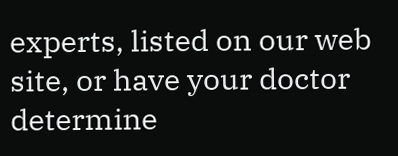experts, listed on our web site, or have your doctor determine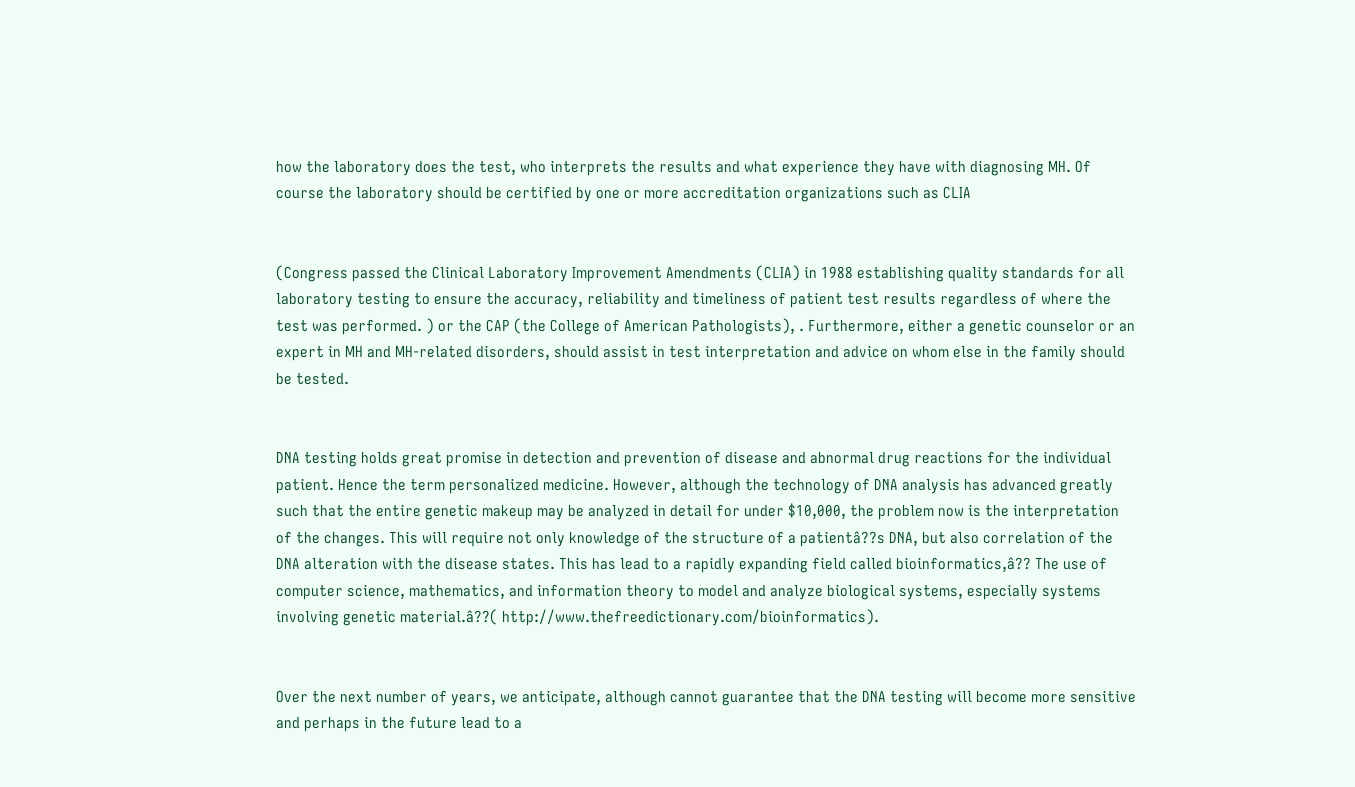how the laboratory does the test, who interprets the results and what experience they have with diagnosing MH. Of course the laboratory should be certified by one or more accreditation organizations such as CLIA


(Congress passed the Clinical Laboratory Improvement Amendments (CLIA) in 1988 establishing quality standards for all laboratory testing to ensure the accuracy, reliability and timeliness of patient test results regardless of where the test was performed. ) or the CAP (the College of American Pathologists), . Furthermore, either a genetic counselor or an expert in MH and MH-related disorders, should assist in test interpretation and advice on whom else in the family should be tested.


DNA testing holds great promise in detection and prevention of disease and abnormal drug reactions for the individual patient. Hence the term personalized medicine. However, although the technology of DNA analysis has advanced greatly such that the entire genetic makeup may be analyzed in detail for under $10,000, the problem now is the interpretation of the changes. This will require not only knowledge of the structure of a patientâ??s DNA, but also correlation of the DNA alteration with the disease states. This has lead to a rapidly expanding field called bioinformatics,â?? The use of computer science, mathematics, and information theory to model and analyze biological systems, especially systems involving genetic material.â??( http://www.thefreedictionary.com/bioinformatics).


Over the next number of years, we anticipate, although cannot guarantee that the DNA testing will become more sensitive and perhaps in the future lead to a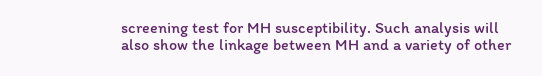screening test for MH susceptibility. Such analysis will also show the linkage between MH and a variety of other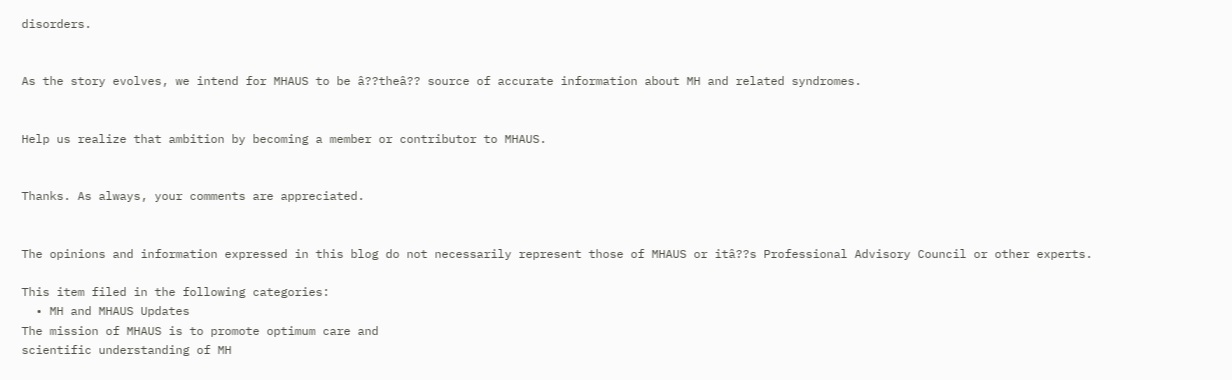disorders.


As the story evolves, we intend for MHAUS to be â??theâ?? source of accurate information about MH and related syndromes.


Help us realize that ambition by becoming a member or contributor to MHAUS.


Thanks. As always, your comments are appreciated.


The opinions and information expressed in this blog do not necessarily represent those of MHAUS or itâ??s Professional Advisory Council or other experts.

This item filed in the following categories:
  • MH and MHAUS Updates
The mission of MHAUS is to promote optimum care and
scientific understanding of MH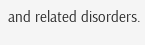and related disorders.